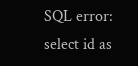SQL error: select id as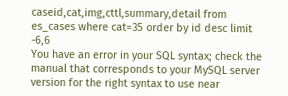caseid,cat,img,cttl,summary,detail from es_cases where cat=35 order by id desc limit -6,6
You have an error in your SQL syntax; check the manual that corresponds to your MySQL server version for the right syntax to use near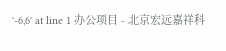'-6,6' at line 1 办公项目 - 北京宏远嘉祥科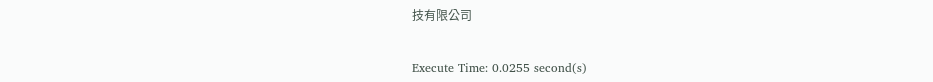技有限公司


Execute Time: 0.0255 second(s)